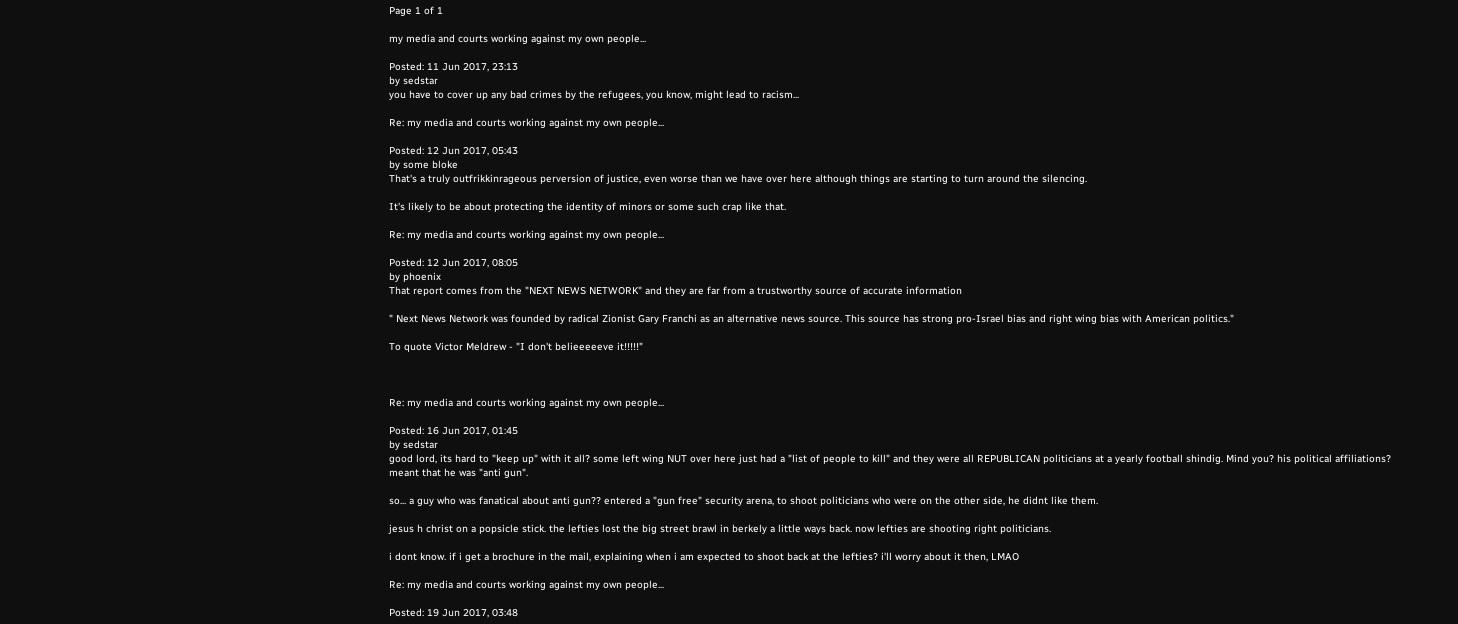Page 1 of 1

my media and courts working against my own people...

Posted: 11 Jun 2017, 23:13
by sedstar
you have to cover up any bad crimes by the refugees, you know, might lead to racism...

Re: my media and courts working against my own people...

Posted: 12 Jun 2017, 05:43
by some bloke
That's a truly outfrikkinrageous perversion of justice, even worse than we have over here although things are starting to turn around the silencing.

It's likely to be about protecting the identity of minors or some such crap like that.

Re: my media and courts working against my own people...

Posted: 12 Jun 2017, 08:05
by phoenix
That report comes from the "NEXT NEWS NETWORK" and they are far from a trustworthy source of accurate information

" Next News Network was founded by radical Zionist Gary Franchi as an alternative news source. This source has strong pro-Israel bias and right wing bias with American politics."

To quote Victor Meldrew - "I don't belieeeeeve it!!!!!"



Re: my media and courts working against my own people...

Posted: 16 Jun 2017, 01:45
by sedstar
good lord, its hard to "keep up" with it all? some left wing NUT over here just had a "list of people to kill" and they were all REPUBLICAN politicians at a yearly football shindig. Mind you? his political affiliations? meant that he was "anti gun".

so... a guy who was fanatical about anti gun?? entered a "gun free" security arena, to shoot politicians who were on the other side, he didnt like them.

jesus h christ on a popsicle stick. the lefties lost the big street brawl in berkely a little ways back. now lefties are shooting right politicians.

i dont know. if i get a brochure in the mail, explaining when i am expected to shoot back at the lefties? i'll worry about it then, LMAO

Re: my media and courts working against my own people...

Posted: 19 Jun 2017, 03:48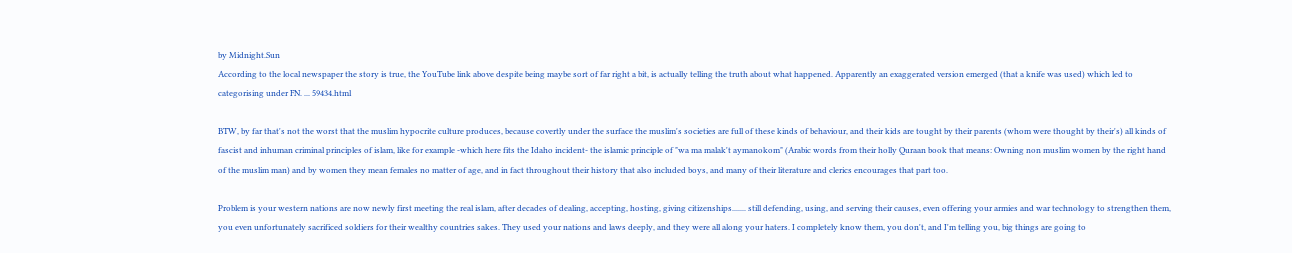by Midnight.Sun
According to the local newspaper the story is true, the YouTube link above despite being maybe sort of far right a bit, is actually telling the truth about what happened. Apparently an exaggerated version emerged (that a knife was used) which led to categorising under FN. ... 59434.html

BTW, by far that's not the worst that the muslim hypocrite culture produces, because covertly under the surface the muslim's societies are full of these kinds of behaviour, and their kids are tought by their parents (whom were thought by their's) all kinds of fascist and inhuman criminal principles of islam, like for example -which here fits the Idaho incident- the islamic principle of "wa ma malak't aymanokom" (Arabic words from their holly Quraan book that means: Owning non muslim women by the right hand of the muslim man) and by women they mean females no matter of age, and in fact throughout their history that also included boys, and many of their literature and clerics encourages that part too.

Problem is your western nations are now newly first meeting the real islam, after decades of dealing, accepting, hosting, giving citizenships....... still defending, using, and serving their causes, even offering your armies and war technology to strengthen them, you even unfortunately sacrificed soldiers for their wealthy countries sakes. They used your nations and laws deeply, and they were all along your haters. I completely know them, you don't, and I'm telling you, big things are going to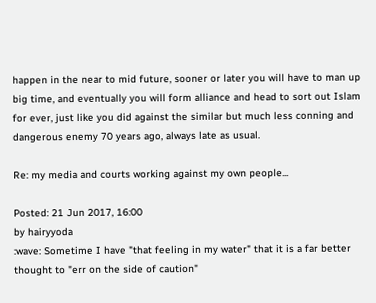happen in the near to mid future, sooner or later you will have to man up big time, and eventually you will form alliance and head to sort out Islam for ever, just like you did against the similar but much less conning and dangerous enemy 70 years ago, always late as usual.

Re: my media and courts working against my own people...

Posted: 21 Jun 2017, 16:00
by hairyyoda
:wave: Sometime I have "that feeling in my water" that it is a far better thought to "err on the side of caution"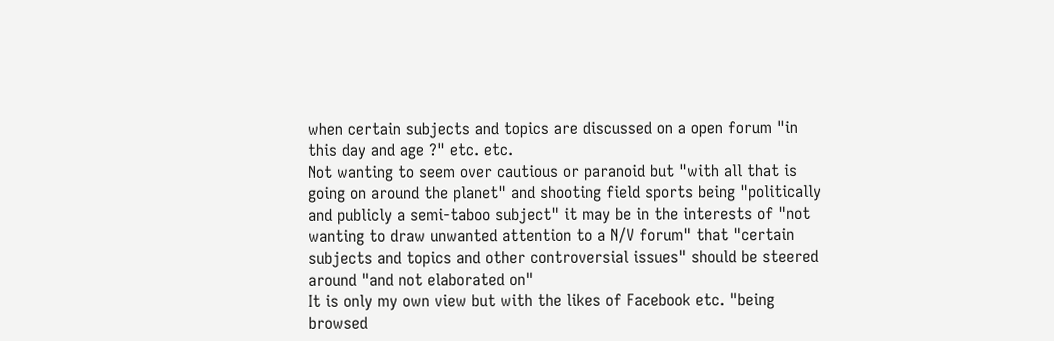when certain subjects and topics are discussed on a open forum "in this day and age ?" etc. etc.
Not wanting to seem over cautious or paranoid but "with all that is going on around the planet" and shooting field sports being "politically and publicly a semi-taboo subject" it may be in the interests of "not wanting to draw unwanted attention to a N/V forum" that "certain subjects and topics and other controversial issues" should be steered around "and not elaborated on"
It is only my own view but with the likes of Facebook etc. "being browsed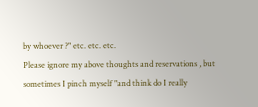by whoever ?" etc. etc. etc.
Please ignore my above thoughts and reservations , but sometimes I pinch myself "and think do I really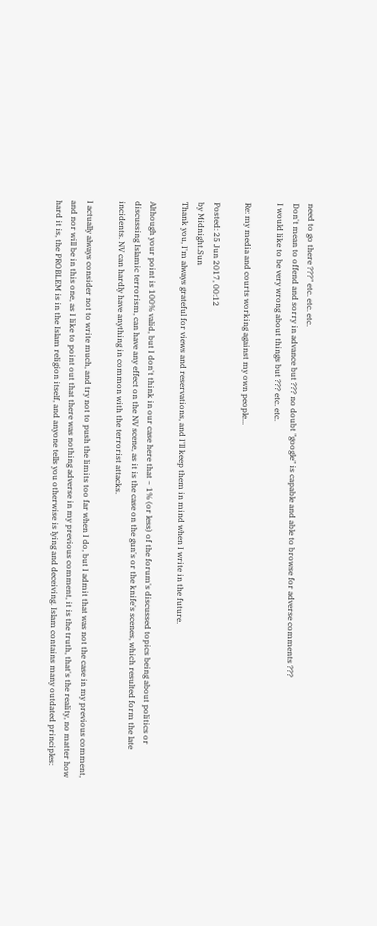need to go there ???" etc. etc. etc.
Don't mean to offend and sorry in advance but ??? no doubt "google" is capable and able to browse for adverse comments ???
I would like to be very wrong about things but ??? etc. etc.

Re: my media and courts working against my own people...

Posted: 25 Jun 2017, 00:12
by Midnight.Sun
Thank you, I'm always grateful for views and reservations, and I'll keep them in mind when I write in the future.

Although your point is 100% valid, but I don't think in our case here that ~ 1% (or less) of the forum's discussed topics being about politics or discussing Islamic terrorism, can have any effect on the NV scene, as it is the case on the gun's or the knife's scenes, which resulted form the late incidents. NV can hardly have anything in common with the terrorist attacks.

I actually always consider not to write much, and try not to push the limits too far when I do, but I admit that was not the case in my previous comment, and nor will be in this one, as I like to point out that there was nothing adverse in my previous comment, it is the truth, that's the reality, no matter how hard it is, the PROBLEM is in the Islam religion itself, and anyone tells you otherwise is lying and deceiving. Islam contains many outdated principles: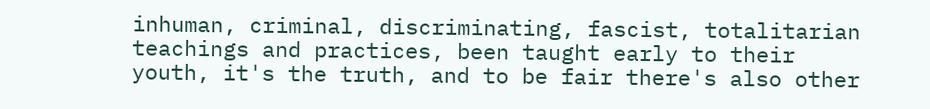inhuman, criminal, discriminating, fascist, totalitarian teachings and practices, been taught early to their youth, it's the truth, and to be fair there's also other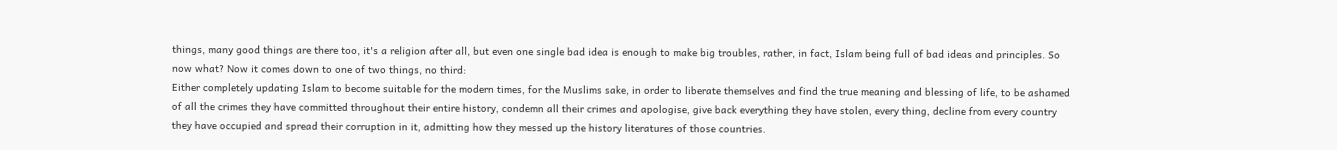things, many good things are there too, it's a religion after all, but even one single bad idea is enough to make big troubles, rather, in fact, Islam being full of bad ideas and principles. So now what? Now it comes down to one of two things, no third:
Either completely updating Islam to become suitable for the modern times, for the Muslims sake, in order to liberate themselves and find the true meaning and blessing of life, to be ashamed of all the crimes they have committed throughout their entire history, condemn all their crimes and apologise, give back everything they have stolen, every thing, decline from every country they have occupied and spread their corruption in it, admitting how they messed up the history literatures of those countries.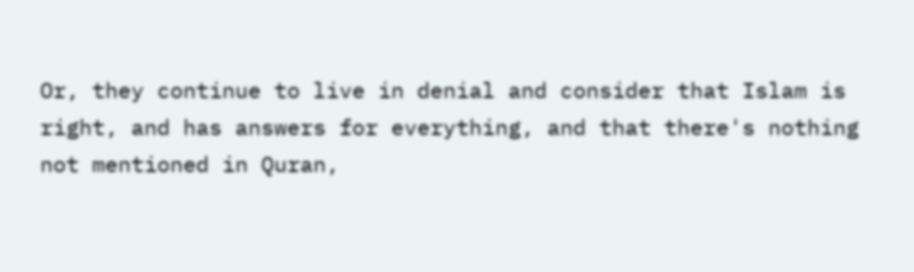Or, they continue to live in denial and consider that Islam is right, and has answers for everything, and that there's nothing not mentioned in Quran,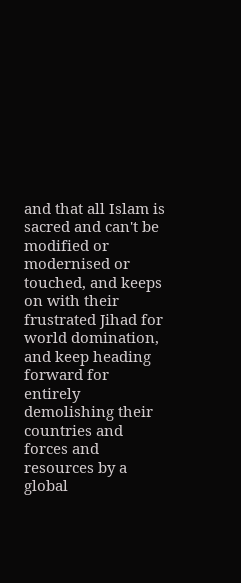and that all Islam is sacred and can't be modified or modernised or touched, and keeps on with their frustrated Jihad for world domination, and keep heading forward for entirely demolishing their countries and forces and resources by a global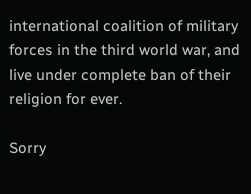international coalition of military forces in the third world war, and live under complete ban of their religion for ever.

Sorry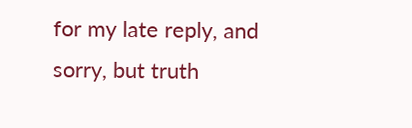for my late reply, and sorry, but truth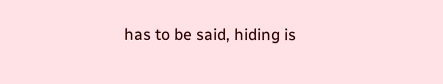has to be said, hiding is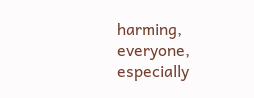harming, everyone, especially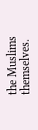the Muslims themselves.